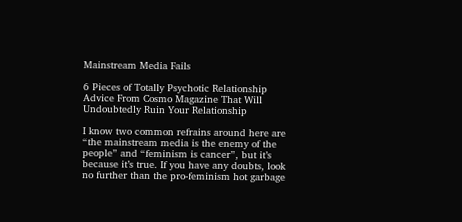Mainstream Media Fails

6 Pieces of Totally Psychotic Relationship Advice From Cosmo Magazine That Will Undoubtedly Ruin Your Relationship

I know two common refrains around here are “the mainstream media is the enemy of the people” and “feminism is cancer”, but it’s because it’s true. If you have any doubts, look no further than the pro-feminism hot garbage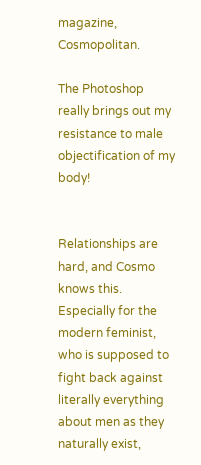magazine, Cosmopolitan.

The Photoshop really brings out my resistance to male objectification of my body!


Relationships are hard, and Cosmo knows this. Especially for the modern feminist, who is supposed to fight back against literally everything about men as they naturally exist,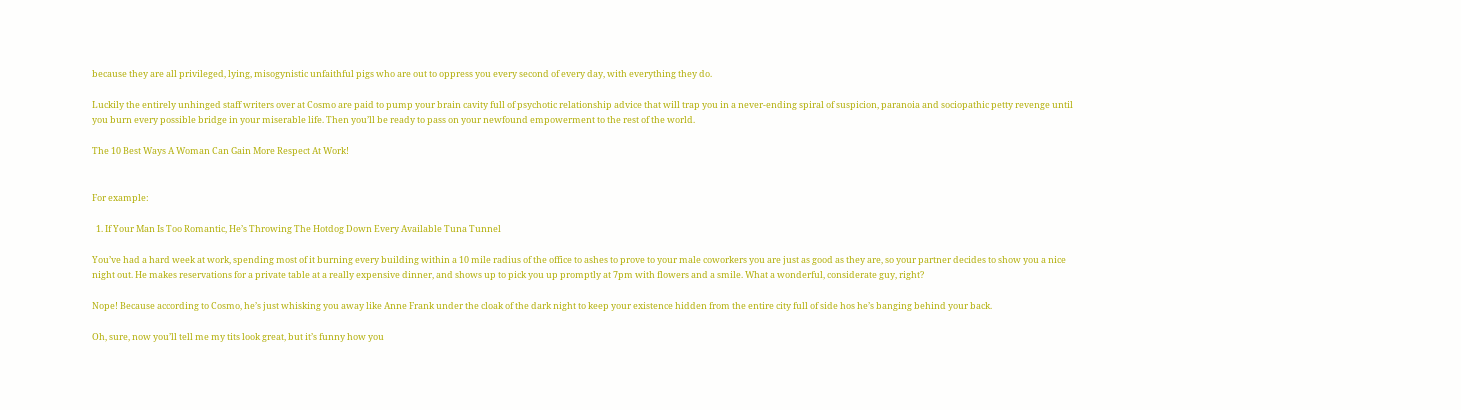because they are all privileged, lying, misogynistic unfaithful pigs who are out to oppress you every second of every day, with everything they do.

Luckily the entirely unhinged staff writers over at Cosmo are paid to pump your brain cavity full of psychotic relationship advice that will trap you in a never-ending spiral of suspicion, paranoia and sociopathic petty revenge until you burn every possible bridge in your miserable life. Then you’ll be ready to pass on your newfound empowerment to the rest of the world.

The 10 Best Ways A Woman Can Gain More Respect At Work!


For example:

  1. If Your Man Is Too Romantic, He’s Throwing The Hotdog Down Every Available Tuna Tunnel

You’ve had a hard week at work, spending most of it burning every building within a 10 mile radius of the office to ashes to prove to your male coworkers you are just as good as they are, so your partner decides to show you a nice night out. He makes reservations for a private table at a really expensive dinner, and shows up to pick you up promptly at 7pm with flowers and a smile. What a wonderful, considerate guy, right?

Nope! Because according to Cosmo, he’s just whisking you away like Anne Frank under the cloak of the dark night to keep your existence hidden from the entire city full of side hos he’s banging behind your back.

Oh, sure, now you’ll tell me my tits look great, but it’s funny how you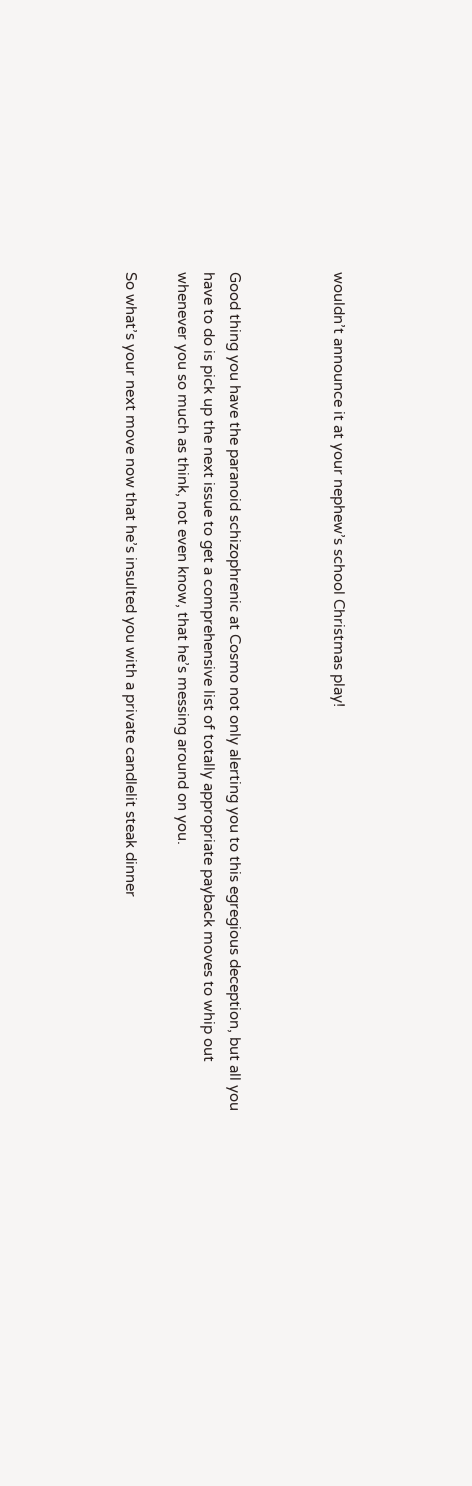wouldn’t announce it at your nephew’s school Christmas play!



Good thing you have the paranoid schizophrenic at Cosmo not only alerting you to this egregious deception, but all you have to do is pick up the next issue to get a comprehensive list of totally appropriate payback moves to whip out whenever you so much as think, not even know, that he’s messing around on you.

So what’s your next move now that he’s insulted you with a private candlelit steak dinner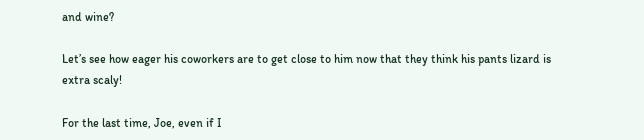and wine?

Let’s see how eager his coworkers are to get close to him now that they think his pants lizard is extra scaly!

For the last time, Joe, even if I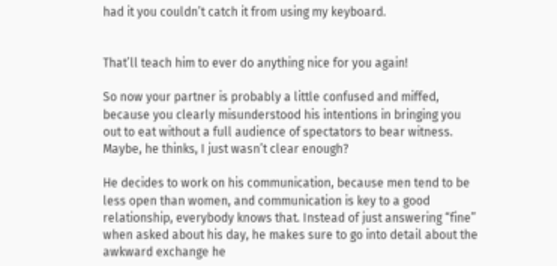had it you couldn’t catch it from using my keyboard.


That’ll teach him to ever do anything nice for you again!

So now your partner is probably a little confused and miffed, because you clearly misunderstood his intentions in bringing you out to eat without a full audience of spectators to bear witness. Maybe, he thinks, I just wasn’t clear enough?

He decides to work on his communication, because men tend to be less open than women, and communication is key to a good relationship, everybody knows that. Instead of just answering “fine” when asked about his day, he makes sure to go into detail about the awkward exchange he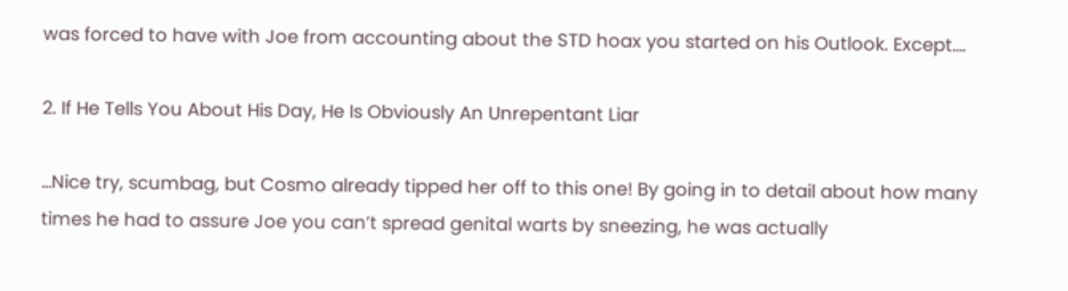was forced to have with Joe from accounting about the STD hoax you started on his Outlook. Except….

2. If He Tells You About His Day, He Is Obviously An Unrepentant Liar

…Nice try, scumbag, but Cosmo already tipped her off to this one! By going in to detail about how many times he had to assure Joe you can’t spread genital warts by sneezing, he was actually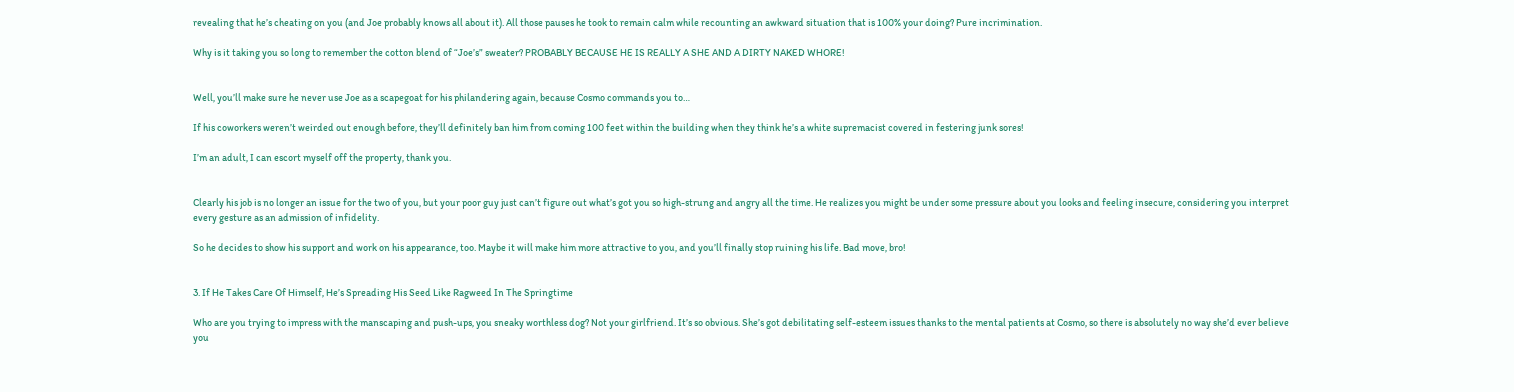revealing that he’s cheating on you (and Joe probably knows all about it). All those pauses he took to remain calm while recounting an awkward situation that is 100% your doing? Pure incrimination.

Why is it taking you so long to remember the cotton blend of “Joe’s” sweater? PROBABLY BECAUSE HE IS REALLY A SHE AND A DIRTY NAKED WHORE!


Well, you’ll make sure he never use Joe as a scapegoat for his philandering again, because Cosmo commands you to…

If his coworkers weren’t weirded out enough before, they’ll definitely ban him from coming 100 feet within the building when they think he’s a white supremacist covered in festering junk sores!

I’m an adult, I can escort myself off the property, thank you.


Clearly his job is no longer an issue for the two of you, but your poor guy just can’t figure out what’s got you so high-strung and angry all the time. He realizes you might be under some pressure about you looks and feeling insecure, considering you interpret every gesture as an admission of infidelity.

So he decides to show his support and work on his appearance, too. Maybe it will make him more attractive to you, and you’ll finally stop ruining his life. Bad move, bro!


3. If He Takes Care Of Himself, He’s Spreading His Seed Like Ragweed In The Springtime

Who are you trying to impress with the manscaping and push-ups, you sneaky worthless dog? Not your girlfriend. It’s so obvious. She’s got debilitating self-esteem issues thanks to the mental patients at Cosmo, so there is absolutely no way she’d ever believe you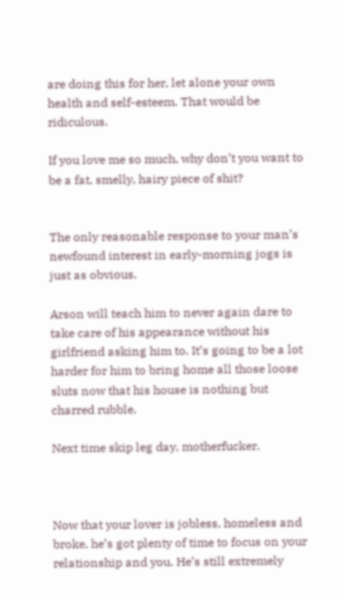are doing this for her, let alone your own health and self-esteem. That would be ridiculous.

If you love me so much, why don’t you want to be a fat, smelly, hairy piece of shit?


The only reasonable response to your man’s newfound interest in early-morning jogs is just as obvious.

Arson will teach him to never again dare to take care of his appearance without his girlfriend asking him to. It’s going to be a lot harder for him to bring home all those loose sluts now that his house is nothing but charred rubble.

Next time skip leg day, motherfucker.



Now that your lover is jobless, homeless and broke, he’s got plenty of time to focus on your relationship and you. He’s still extremely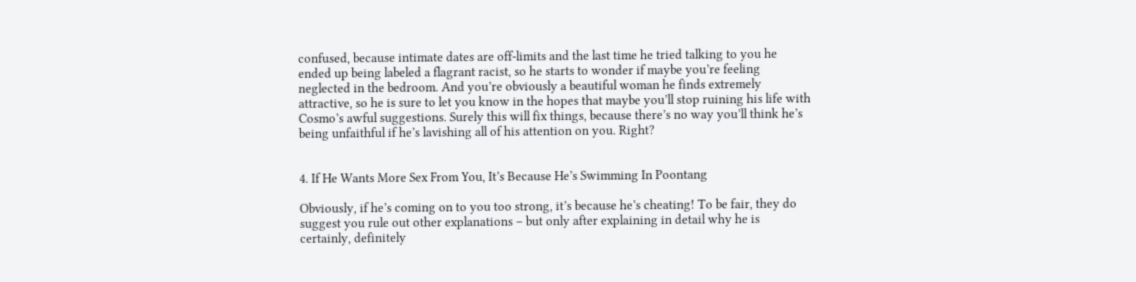confused, because intimate dates are off-limits and the last time he tried talking to you he ended up being labeled a flagrant racist, so he starts to wonder if maybe you’re feeling neglected in the bedroom. And you’re obviously a beautiful woman he finds extremely attractive, so he is sure to let you know in the hopes that maybe you’ll stop ruining his life with Cosmo’s awful suggestions. Surely this will fix things, because there’s no way you’ll think he’s being unfaithful if he’s lavishing all of his attention on you. Right?


4. If He Wants More Sex From You, It’s Because He’s Swimming In Poontang

Obviously, if he’s coming on to you too strong, it’s because he’s cheating! To be fair, they do suggest you rule out other explanations – but only after explaining in detail why he is certainly, definitely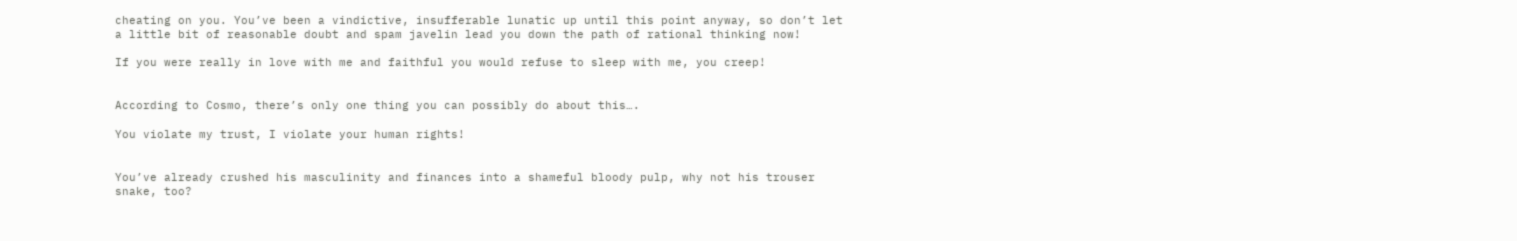cheating on you. You’ve been a vindictive, insufferable lunatic up until this point anyway, so don’t let a little bit of reasonable doubt and spam javelin lead you down the path of rational thinking now!

If you were really in love with me and faithful you would refuse to sleep with me, you creep!


According to Cosmo, there’s only one thing you can possibly do about this….

You violate my trust, I violate your human rights!


You’ve already crushed his masculinity and finances into a shameful bloody pulp, why not his trouser snake, too?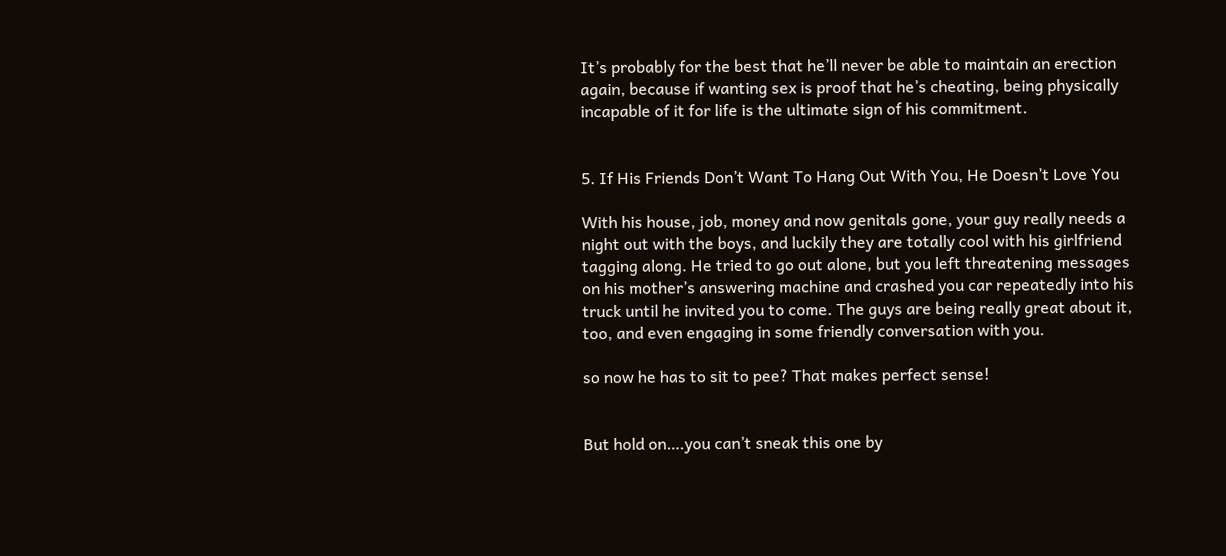It’s probably for the best that he’ll never be able to maintain an erection again, because if wanting sex is proof that he’s cheating, being physically incapable of it for life is the ultimate sign of his commitment.


5. If His Friends Don’t Want To Hang Out With You, He Doesn’t Love You

With his house, job, money and now genitals gone, your guy really needs a night out with the boys, and luckily they are totally cool with his girlfriend tagging along. He tried to go out alone, but you left threatening messages on his mother’s answering machine and crashed you car repeatedly into his truck until he invited you to come. The guys are being really great about it, too, and even engaging in some friendly conversation with you.

so now he has to sit to pee? That makes perfect sense!


But hold on….you can’t sneak this one by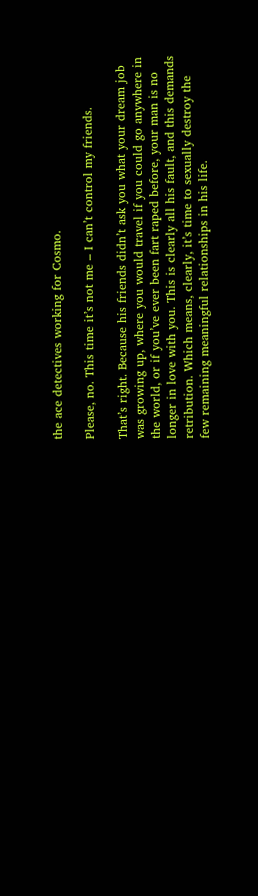the ace detectives working for Cosmo.

Please, no. This time it’s not me – I can’t control my friends.

That’s right. Because his friends didn’t ask you what your dream job was growing up, where you would travel if you could go anywhere in the world, or if you’ve ever been fart raped before, your man is no longer in love with you. This is clearly all his fault, and this demands retribution. Which means, clearly, it’s time to sexually destroy the few remaining meaningful relationships in his life.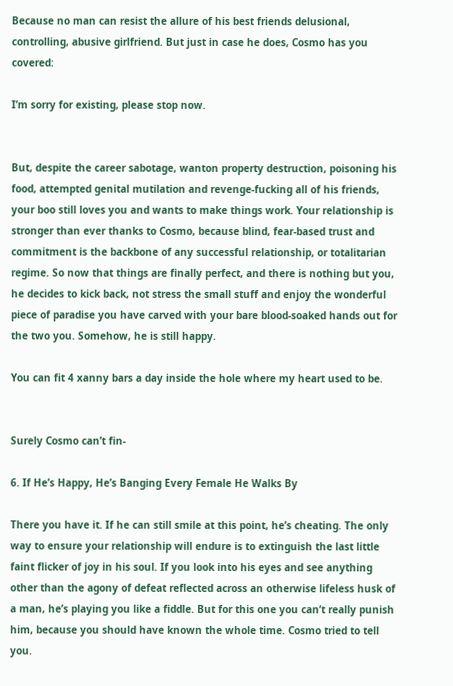Because no man can resist the allure of his best friends delusional, controlling, abusive girlfriend. But just in case he does, Cosmo has you covered:

I’m sorry for existing, please stop now.


But, despite the career sabotage, wanton property destruction, poisoning his food, attempted genital mutilation and revenge-fucking all of his friends, your boo still loves you and wants to make things work. Your relationship is stronger than ever thanks to Cosmo, because blind, fear-based trust and commitment is the backbone of any successful relationship, or totalitarian regime. So now that things are finally perfect, and there is nothing but you, he decides to kick back, not stress the small stuff and enjoy the wonderful piece of paradise you have carved with your bare blood-soaked hands out for the two you. Somehow, he is still happy.

You can fit 4 xanny bars a day inside the hole where my heart used to be.


Surely Cosmo can’t fin-

6. If He’s Happy, He’s Banging Every Female He Walks By

There you have it. If he can still smile at this point, he’s cheating. The only way to ensure your relationship will endure is to extinguish the last little faint flicker of joy in his soul. If you look into his eyes and see anything other than the agony of defeat reflected across an otherwise lifeless husk of a man, he’s playing you like a fiddle. But for this one you can’t really punish him, because you should have known the whole time. Cosmo tried to tell you.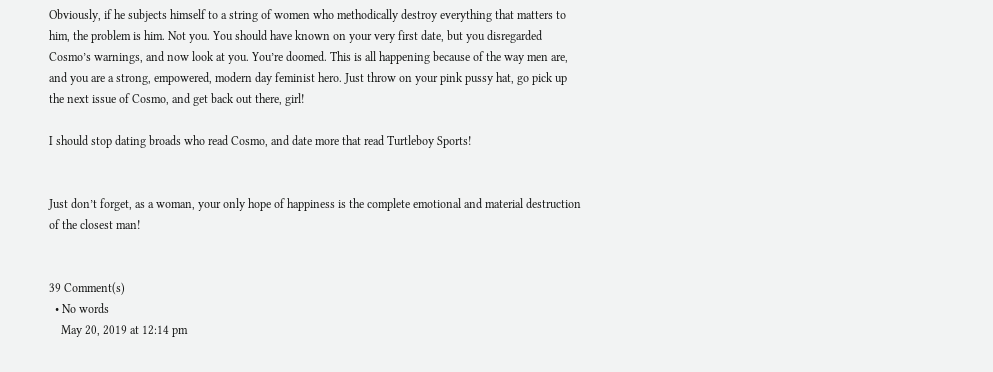Obviously, if he subjects himself to a string of women who methodically destroy everything that matters to him, the problem is him. Not you. You should have known on your very first date, but you disregarded Cosmo’s warnings, and now look at you. You’re doomed. This is all happening because of the way men are, and you are a strong, empowered, modern day feminist hero. Just throw on your pink pussy hat, go pick up the next issue of Cosmo, and get back out there, girl!

I should stop dating broads who read Cosmo, and date more that read Turtleboy Sports!


Just don’t forget, as a woman, your only hope of happiness is the complete emotional and material destruction of the closest man!


39 Comment(s)
  • No words
    May 20, 2019 at 12:14 pm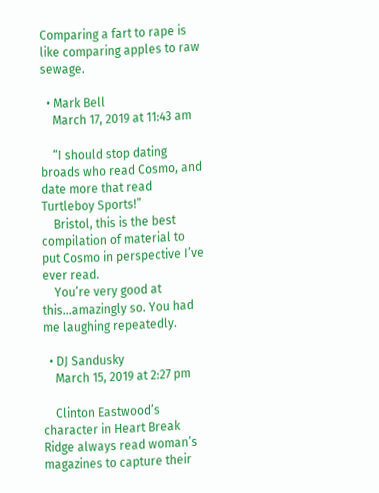Comparing a fart to rape is like comparing apples to raw sewage.

  • Mark Bell
    March 17, 2019 at 11:43 am

    “I should stop dating broads who read Cosmo, and date more that read Turtleboy Sports!”
    Bristol, this is the best compilation of material to put Cosmo in perspective I’ve ever read.
    You’re very good at this…amazingly so. You had me laughing repeatedly.

  • DJ Sandusky
    March 15, 2019 at 2:27 pm

    Clinton Eastwood’s character in Heart Break Ridge always read woman’s magazines to capture their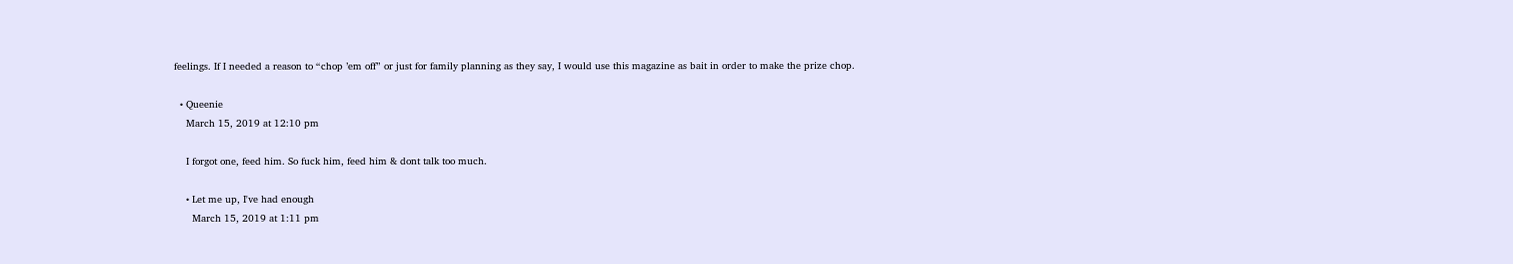feelings. If I needed a reason to “chop ’em off” or just for family planning as they say, I would use this magazine as bait in order to make the prize chop.

  • Queenie
    March 15, 2019 at 12:10 pm

    I forgot one, feed him. So fuck him, feed him & dont talk too much.

    • Let me up, I've had enough
      March 15, 2019 at 1:11 pm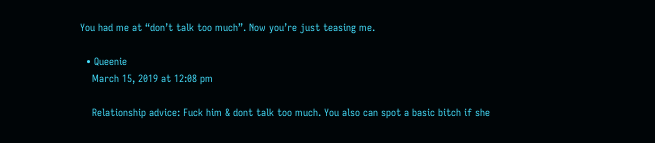You had me at “don’t talk too much”. Now you’re just teasing me.

  • Queenie
    March 15, 2019 at 12:08 pm

    Relationship advice: Fuck him & dont talk too much. You also can spot a basic bitch if she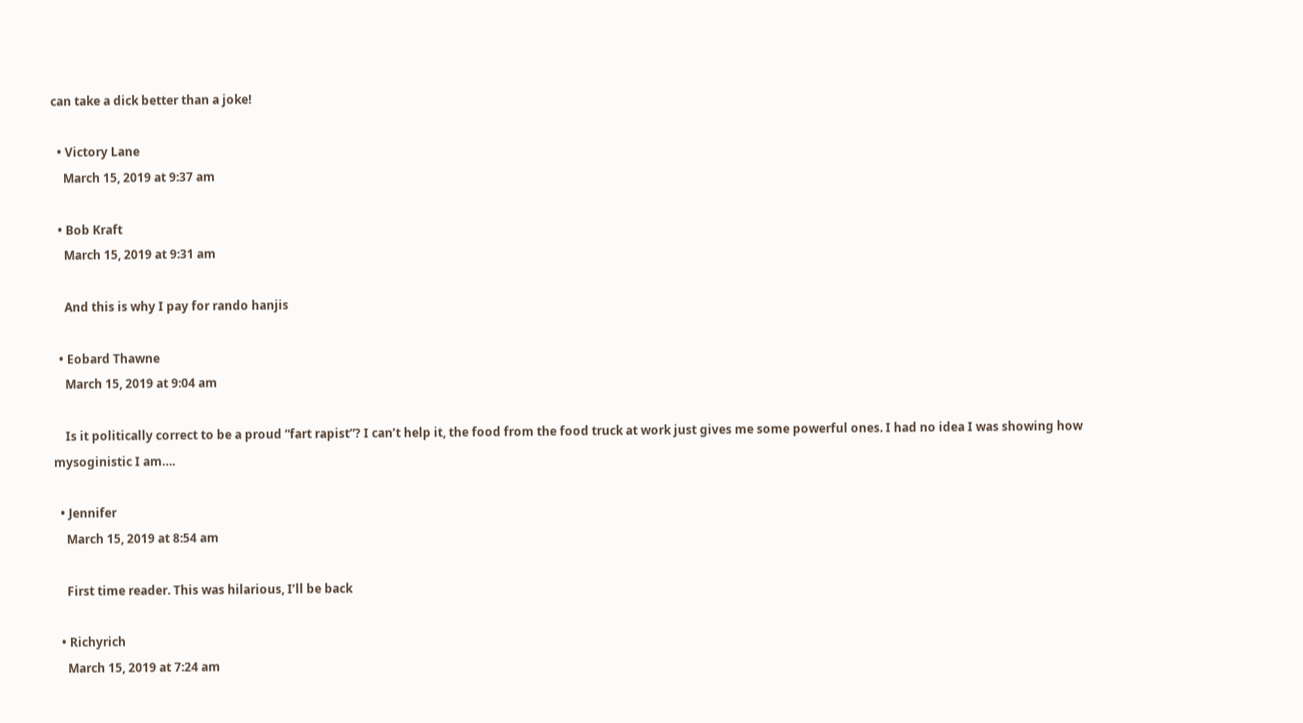can take a dick better than a joke!

  • Victory Lane
    March 15, 2019 at 9:37 am

  • Bob Kraft
    March 15, 2019 at 9:31 am

    And this is why I pay for rando hanjis

  • Eobard Thawne
    March 15, 2019 at 9:04 am

    Is it politically correct to be a proud “fart rapist”? I can’t help it, the food from the food truck at work just gives me some powerful ones. I had no idea I was showing how mysoginistic I am….

  • Jennifer
    March 15, 2019 at 8:54 am

    First time reader. This was hilarious, I’ll be back

  • Richyrich
    March 15, 2019 at 7:24 am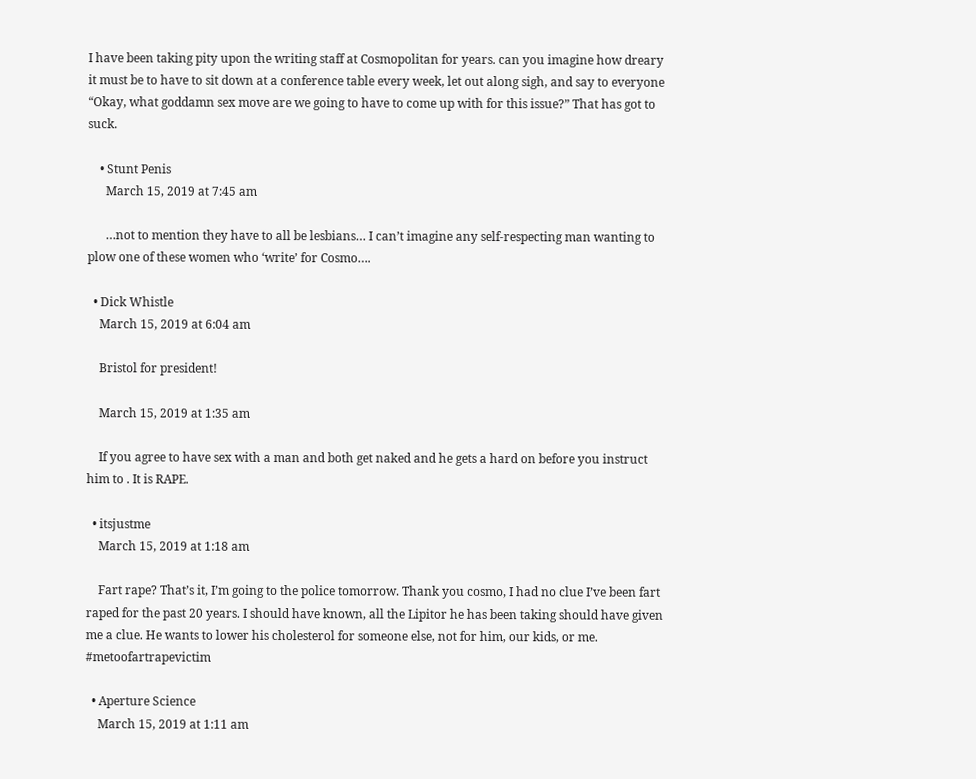I have been taking pity upon the writing staff at Cosmopolitan for years. can you imagine how dreary it must be to have to sit down at a conference table every week, let out along sigh, and say to everyone “Okay, what goddamn sex move are we going to have to come up with for this issue?” That has got to suck.

    • Stunt Penis
      March 15, 2019 at 7:45 am

      …not to mention they have to all be lesbians… I can’t imagine any self-respecting man wanting to plow one of these women who ‘write’ for Cosmo….

  • Dick Whistle
    March 15, 2019 at 6:04 am

    Bristol for president!

    March 15, 2019 at 1:35 am

    If you agree to have sex with a man and both get naked and he gets a hard on before you instruct him to . It is RAPE.

  • itsjustme
    March 15, 2019 at 1:18 am

    Fart rape? That’s it, I’m going to the police tomorrow. Thank you cosmo, I had no clue I’ve been fart raped for the past 20 years. I should have known, all the Lipitor he has been taking should have given me a clue. He wants to lower his cholesterol for someone else, not for him, our kids, or me. #metoofartrapevictim

  • Aperture Science
    March 15, 2019 at 1:11 am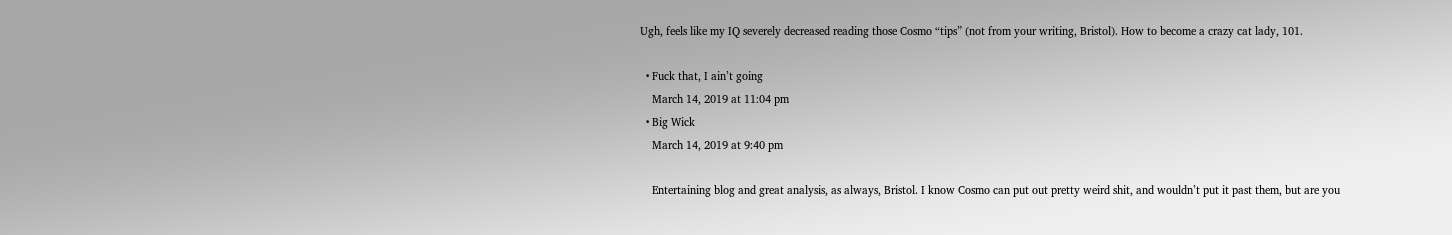Ugh, feels like my IQ severely decreased reading those Cosmo “tips” (not from your writing, Bristol). How to become a crazy cat lady, 101.

  • Fuck that, I ain’t going
    March 14, 2019 at 11:04 pm
  • Big Wick
    March 14, 2019 at 9:40 pm

    Entertaining blog and great analysis, as always, Bristol. I know Cosmo can put out pretty weird shit, and wouldn’t put it past them, but are you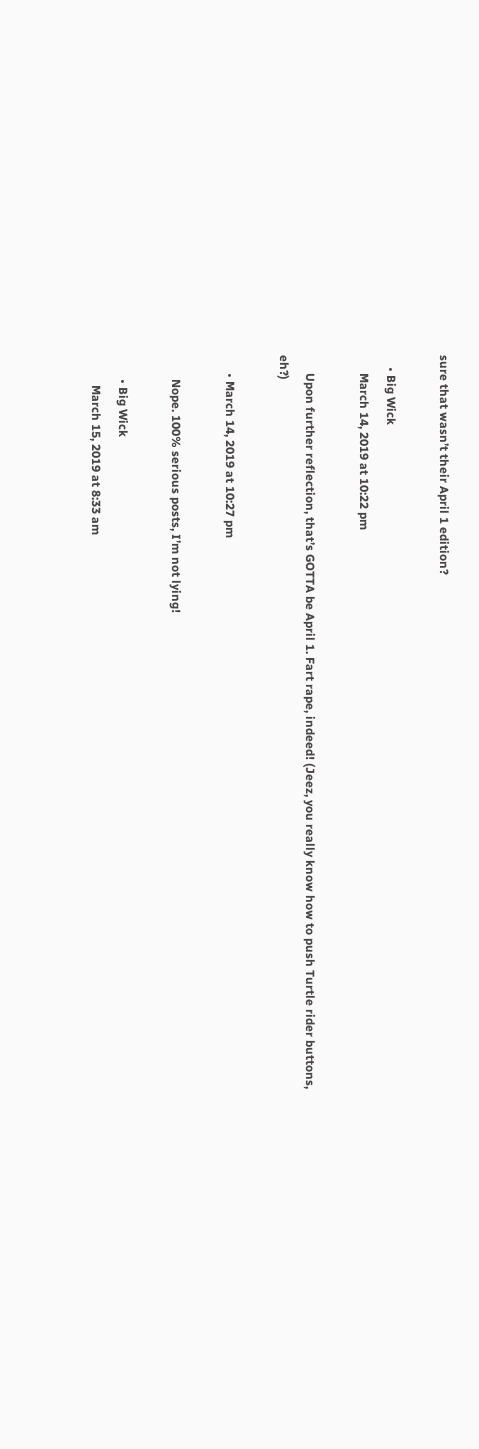sure that wasn’t their April 1 edition?

    • Big Wick
      March 14, 2019 at 10:22 pm

      Upon further reflection, that’s GOTTA be April 1. Fart rape, indeed! (Jeez, you really know how to push Turtle rider buttons, eh?)

      • March 14, 2019 at 10:27 pm

        Nope. 100% serious posts, I’m not lying!

        • Big Wick
          March 15, 2019 at 8:33 am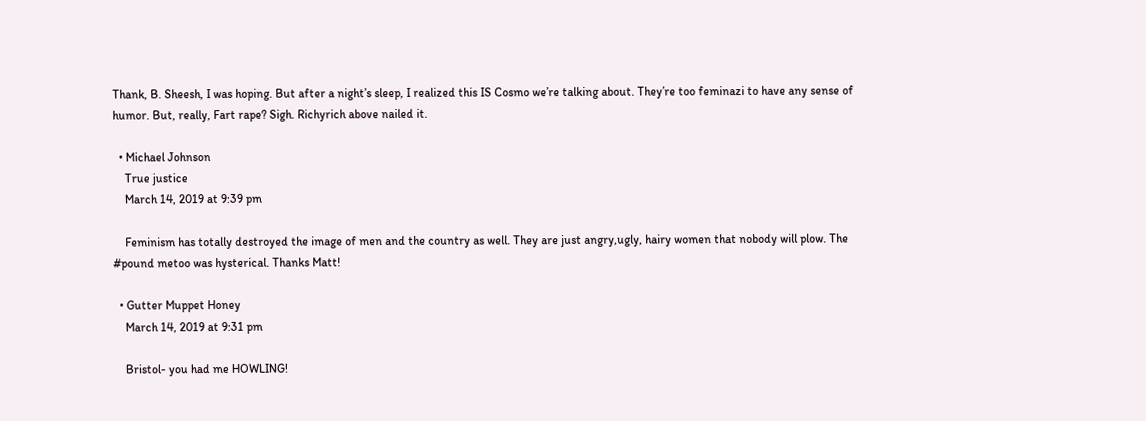Thank, B. Sheesh, I was hoping. But after a night’s sleep, I realized this IS Cosmo we’re talking about. They’re too feminazi to have any sense of humor. But, really, Fart rape? Sigh. Richyrich above nailed it.

  • Michael Johnson
    True justice
    March 14, 2019 at 9:39 pm

    Feminism has totally destroyed the image of men and the country as well. They are just angry,ugly, hairy women that nobody will plow. The #pound metoo was hysterical. Thanks Matt!

  • Gutter Muppet Honey
    March 14, 2019 at 9:31 pm

    Bristol- you had me HOWLING!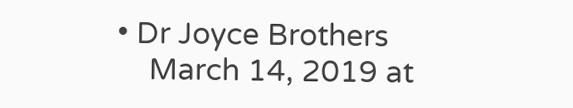• Dr Joyce Brothers
    March 14, 2019 at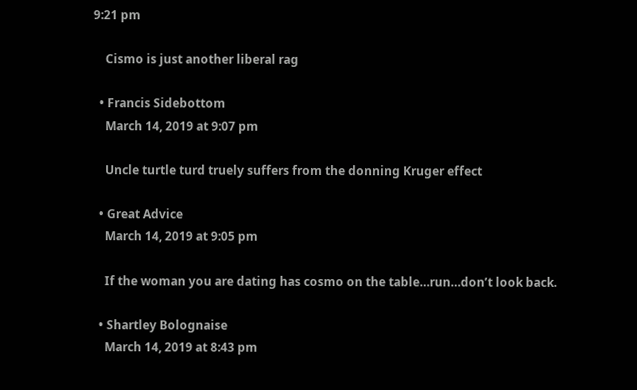9:21 pm

    Cismo is just another liberal rag

  • Francis Sidebottom
    March 14, 2019 at 9:07 pm

    Uncle turtle turd truely suffers from the donning Kruger effect

  • Great Advice
    March 14, 2019 at 9:05 pm

    If the woman you are dating has cosmo on the table…run…don’t look back.

  • Shartley Bolognaise
    March 14, 2019 at 8:43 pm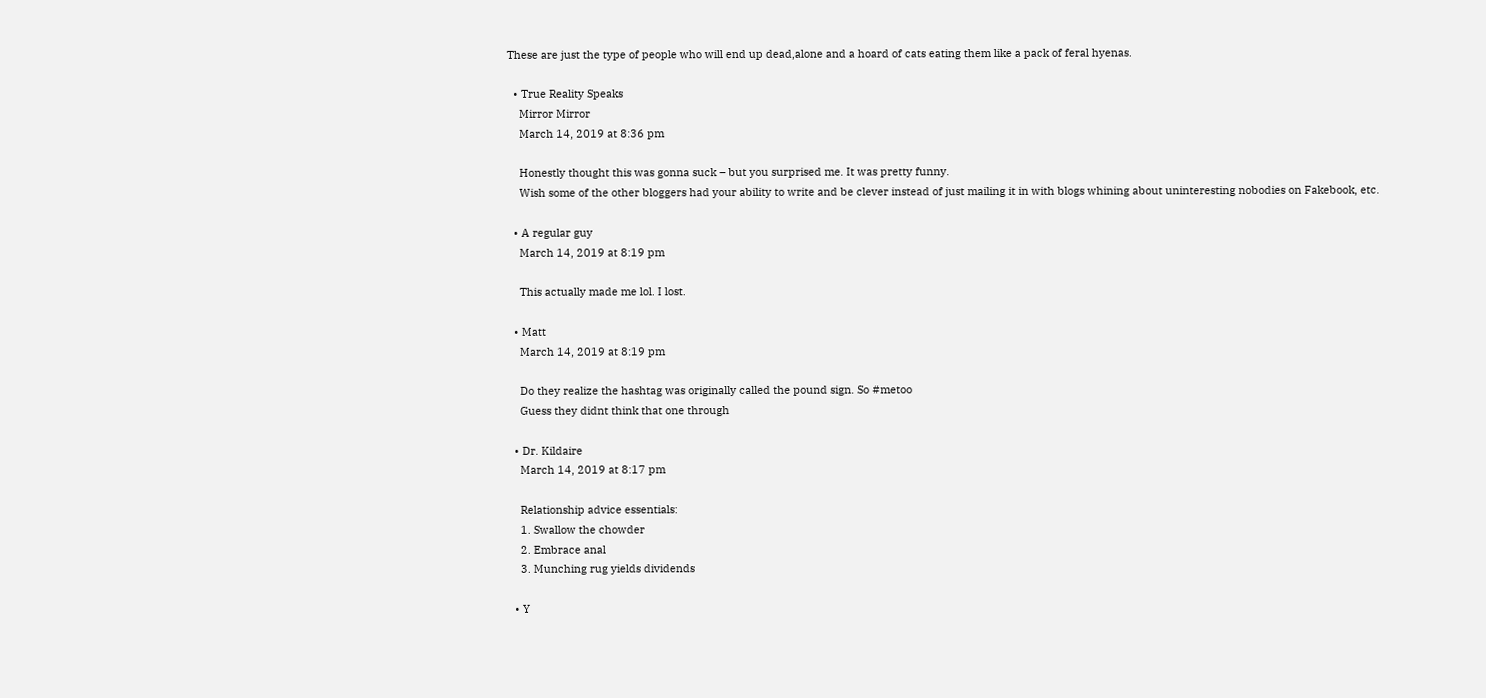These are just the type of people who will end up dead,alone and a hoard of cats eating them like a pack of feral hyenas.

  • True Reality Speaks
    Mirror Mirror
    March 14, 2019 at 8:36 pm

    Honestly thought this was gonna suck – but you surprised me. It was pretty funny.
    Wish some of the other bloggers had your ability to write and be clever instead of just mailing it in with blogs whining about uninteresting nobodies on Fakebook, etc.

  • A regular guy
    March 14, 2019 at 8:19 pm

    This actually made me lol. I lost.

  • Matt
    March 14, 2019 at 8:19 pm

    Do they realize the hashtag was originally called the pound sign. So #metoo
    Guess they didnt think that one through

  • Dr. Kildaire
    March 14, 2019 at 8:17 pm

    Relationship advice essentials:
    1. Swallow the chowder
    2. Embrace anal
    3. Munching rug yields dividends

  • Y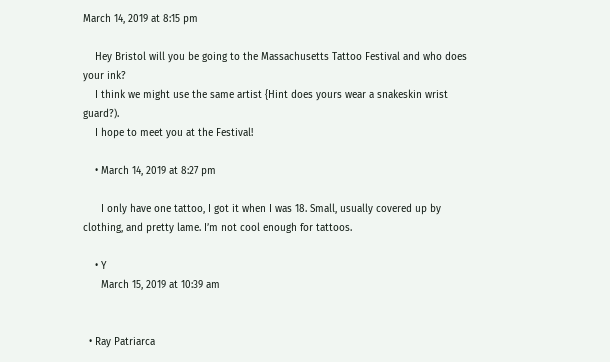March 14, 2019 at 8:15 pm

    Hey Bristol will you be going to the Massachusetts Tattoo Festival and who does your ink?
    I think we might use the same artist {Hint does yours wear a snakeskin wrist guard?).
    I hope to meet you at the Festival!

    • March 14, 2019 at 8:27 pm

      I only have one tattoo, I got it when I was 18. Small, usually covered up by clothing, and pretty lame. I’m not cool enough for tattoos.

    • Y
      March 15, 2019 at 10:39 am


  • Ray Patriarca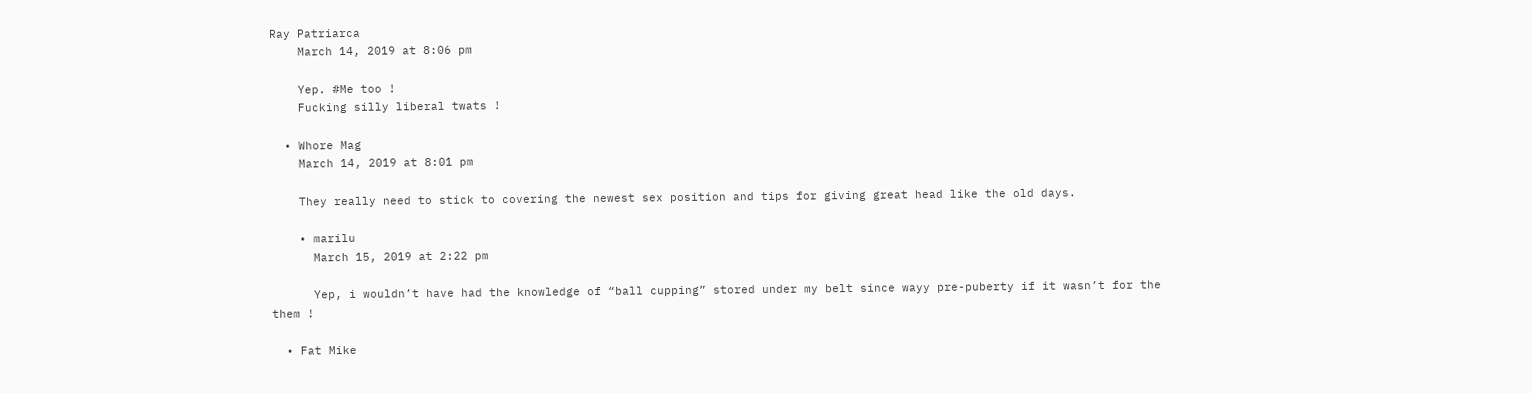Ray Patriarca
    March 14, 2019 at 8:06 pm

    Yep. #Me too !
    Fucking silly liberal twats !

  • Whore Mag
    March 14, 2019 at 8:01 pm

    They really need to stick to covering the newest sex position and tips for giving great head like the old days.

    • marilu
      March 15, 2019 at 2:22 pm

      Yep, i wouldn’t have had the knowledge of “ball cupping” stored under my belt since wayy pre-puberty if it wasn’t for the them !

  • Fat Mike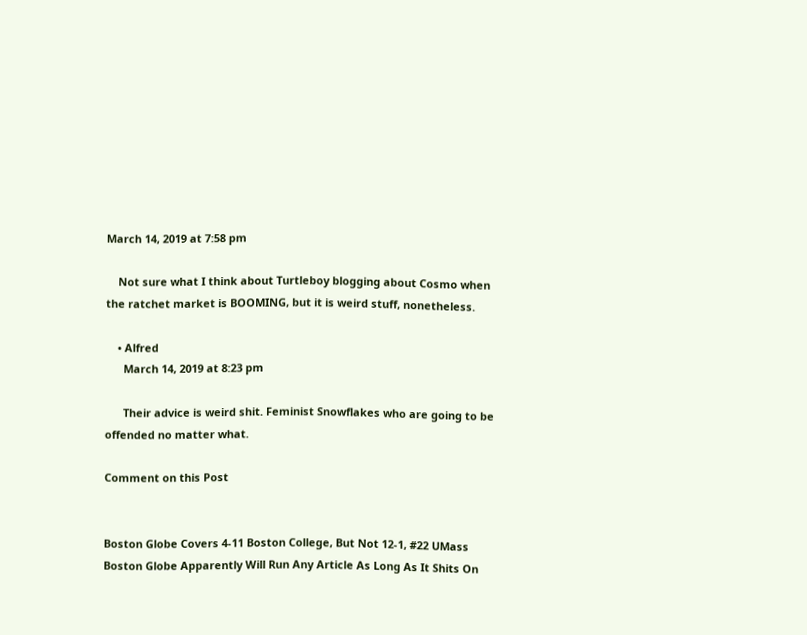March 14, 2019 at 7:58 pm

    Not sure what I think about Turtleboy blogging about Cosmo when the ratchet market is BOOMING, but it is weird stuff, nonetheless.

    • Alfred
      March 14, 2019 at 8:23 pm

      Their advice is weird shit. Feminist Snowflakes who are going to be offended no matter what.

Comment on this Post


Boston Globe Covers 4-11 Boston College, But Not 12-1, #22 UMass
Boston Globe Apparently Will Run Any Article As Long As It Shits On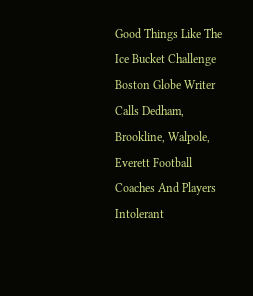Good Things Like The Ice Bucket Challenge
Boston Globe Writer Calls Dedham, Brookline, Walpole, Everett Football Coaches And Players Intolerant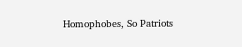Homophobes, So Patriots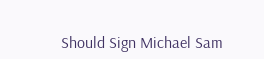Should Sign Michael Sam